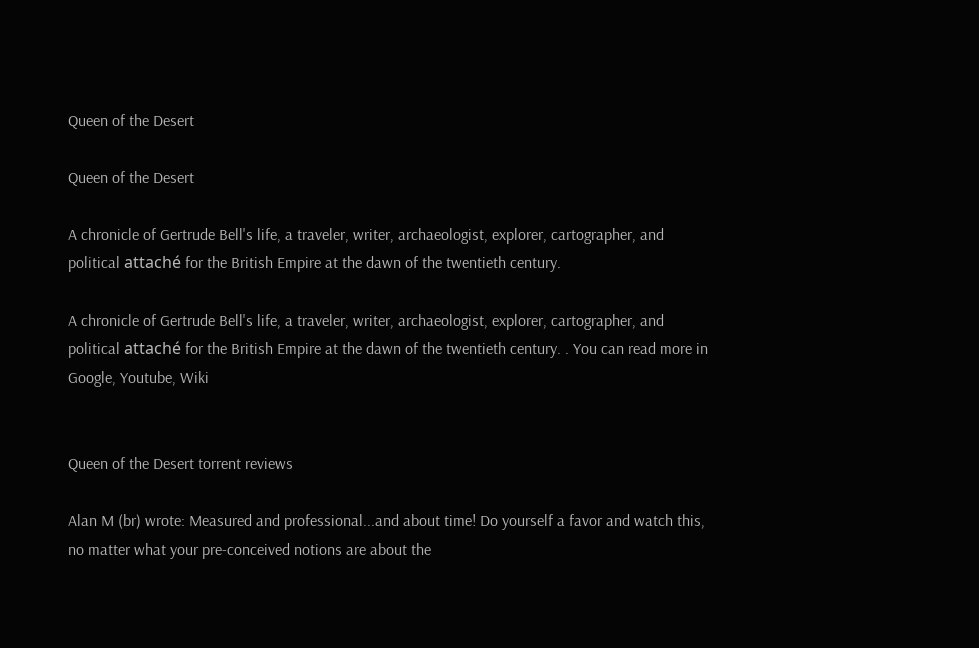Queen of the Desert

Queen of the Desert

A chronicle of Gertrude Bell's life, a traveler, writer, archaeologist, explorer, cartographer, and political attaché for the British Empire at the dawn of the twentieth century.

A chronicle of Gertrude Bell's life, a traveler, writer, archaeologist, explorer, cartographer, and political attaché for the British Empire at the dawn of the twentieth century. . You can read more in Google, Youtube, Wiki


Queen of the Desert torrent reviews

Alan M (br) wrote: Measured and professional...and about time! Do yourself a favor and watch this, no matter what your pre-conceived notions are about the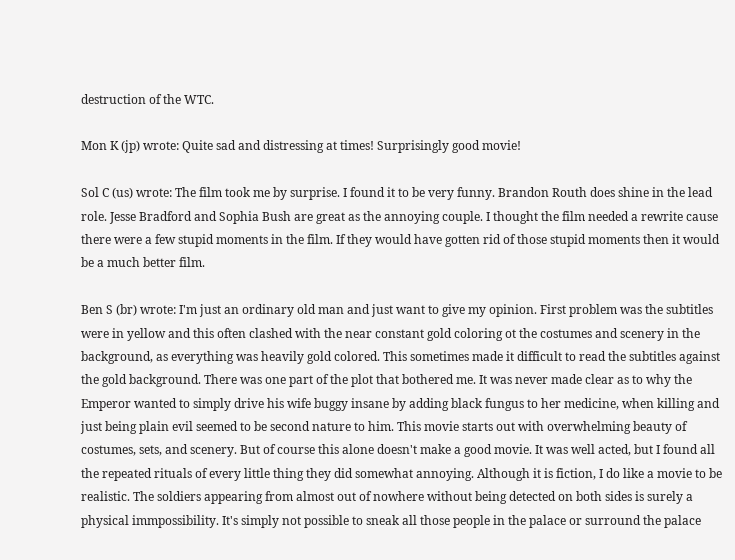destruction of the WTC.

Mon K (jp) wrote: Quite sad and distressing at times! Surprisingly good movie!

Sol C (us) wrote: The film took me by surprise. I found it to be very funny. Brandon Routh does shine in the lead role. Jesse Bradford and Sophia Bush are great as the annoying couple. I thought the film needed a rewrite cause there were a few stupid moments in the film. If they would have gotten rid of those stupid moments then it would be a much better film.

Ben S (br) wrote: I'm just an ordinary old man and just want to give my opinion. First problem was the subtitles were in yellow and this often clashed with the near constant gold coloring ot the costumes and scenery in the background, as everything was heavily gold colored. This sometimes made it difficult to read the subtitles against the gold background. There was one part of the plot that bothered me. It was never made clear as to why the Emperor wanted to simply drive his wife buggy insane by adding black fungus to her medicine, when killing and just being plain evil seemed to be second nature to him. This movie starts out with overwhelming beauty of costumes, sets, and scenery. But of course this alone doesn't make a good movie. It was well acted, but I found all the repeated rituals of every little thing they did somewhat annoying. Although it is fiction, I do like a movie to be realistic. The soldiers appearing from almost out of nowhere without being detected on both sides is surely a physical immpossibility. It's simply not possible to sneak all those people in the palace or surround the palace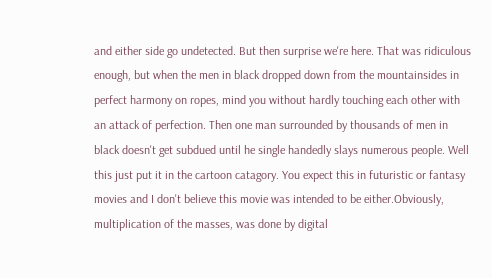and either side go undetected. But then surprise we're here. That was ridiculous enough, but when the men in black dropped down from the mountainsides in perfect harmony on ropes, mind you without hardly touching each other with an attack of perfection. Then one man surrounded by thousands of men in black doesn't get subdued until he single handedly slays numerous people. Well this just put it in the cartoon catagory. You expect this in futuristic or fantasy movies and I don't believe this movie was intended to be either.Obviously, multiplication of the masses, was done by digital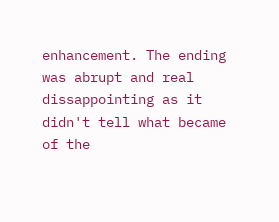enhancement. The ending was abrupt and real dissappointing as it didn't tell what became of the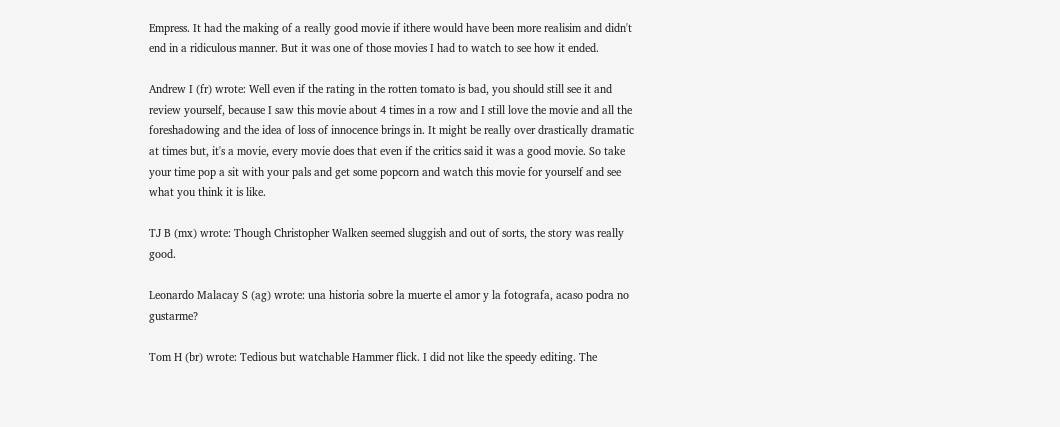Empress. It had the making of a really good movie if ithere would have been more realisim and didn't end in a ridiculous manner. But it was one of those movies I had to watch to see how it ended.

Andrew I (fr) wrote: Well even if the rating in the rotten tomato is bad, you should still see it and review yourself, because I saw this movie about 4 times in a row and I still love the movie and all the foreshadowing and the idea of loss of innocence brings in. It might be really over drastically dramatic at times but, it's a movie, every movie does that even if the critics said it was a good movie. So take your time pop a sit with your pals and get some popcorn and watch this movie for yourself and see what you think it is like.

TJ B (mx) wrote: Though Christopher Walken seemed sluggish and out of sorts, the story was really good.

Leonardo Malacay S (ag) wrote: una historia sobre la muerte el amor y la fotografa, acaso podra no gustarme?

Tom H (br) wrote: Tedious but watchable Hammer flick. I did not like the speedy editing. The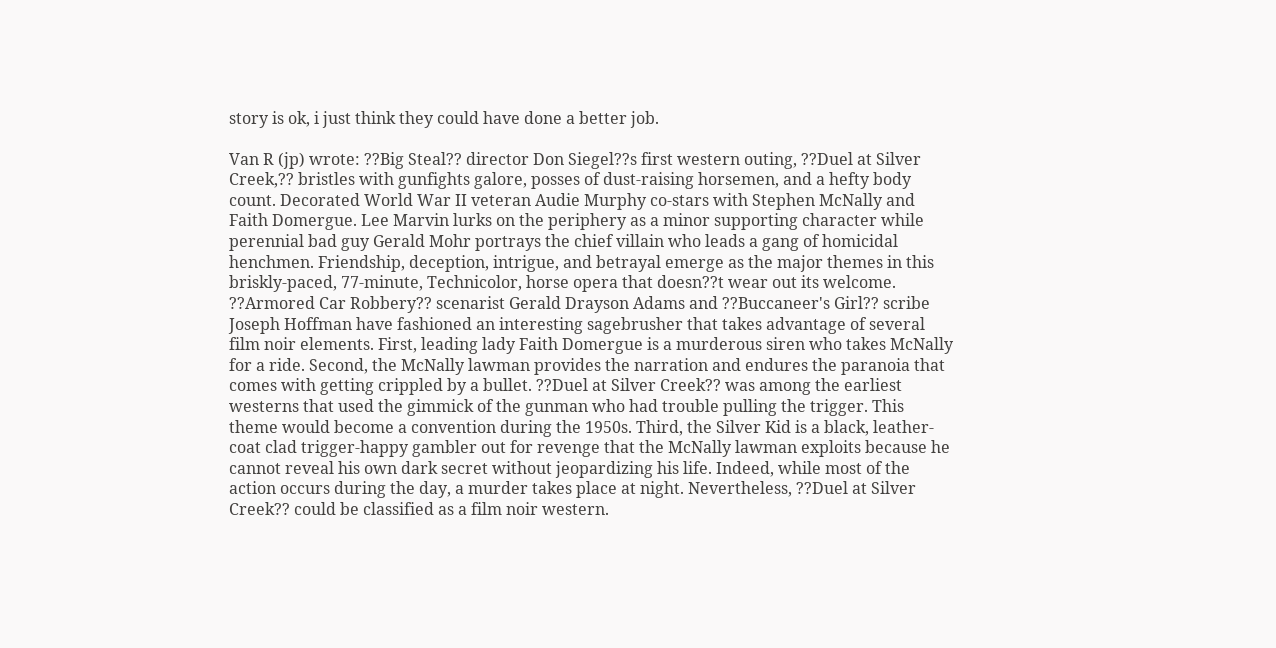story is ok, i just think they could have done a better job.

Van R (jp) wrote: ??Big Steal?? director Don Siegel??s first western outing, ??Duel at Silver Creek,?? bristles with gunfights galore, posses of dust-raising horsemen, and a hefty body count. Decorated World War II veteran Audie Murphy co-stars with Stephen McNally and Faith Domergue. Lee Marvin lurks on the periphery as a minor supporting character while perennial bad guy Gerald Mohr portrays the chief villain who leads a gang of homicidal henchmen. Friendship, deception, intrigue, and betrayal emerge as the major themes in this briskly-paced, 77-minute, Technicolor, horse opera that doesn??t wear out its welcome. ??Armored Car Robbery?? scenarist Gerald Drayson Adams and ??Buccaneer's Girl?? scribe Joseph Hoffman have fashioned an interesting sagebrusher that takes advantage of several film noir elements. First, leading lady Faith Domergue is a murderous siren who takes McNally for a ride. Second, the McNally lawman provides the narration and endures the paranoia that comes with getting crippled by a bullet. ??Duel at Silver Creek?? was among the earliest westerns that used the gimmick of the gunman who had trouble pulling the trigger. This theme would become a convention during the 1950s. Third, the Silver Kid is a black, leather-coat clad trigger-happy gambler out for revenge that the McNally lawman exploits because he cannot reveal his own dark secret without jeopardizing his life. Indeed, while most of the action occurs during the day, a murder takes place at night. Nevertheless, ??Duel at Silver Creek?? could be classified as a film noir western.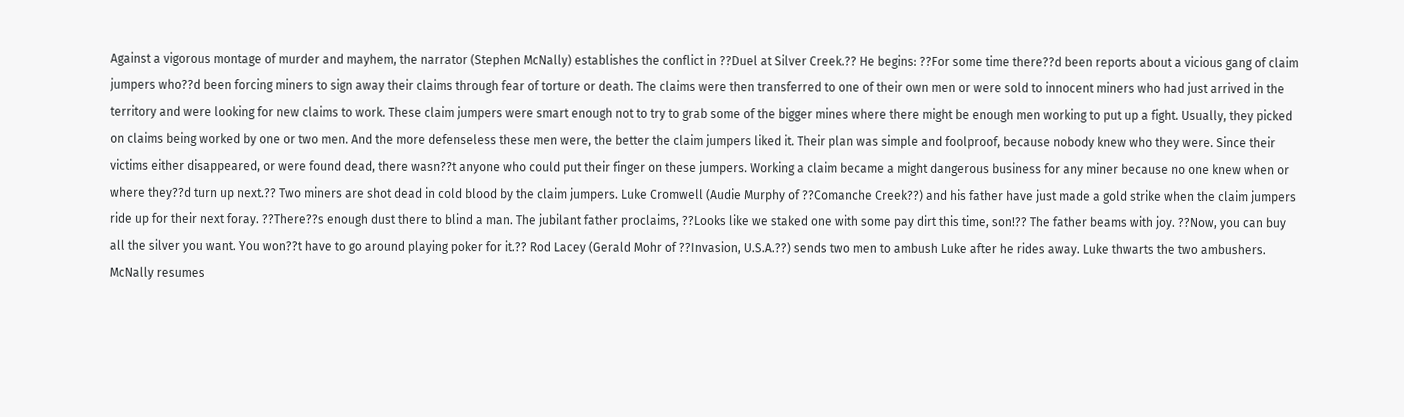Against a vigorous montage of murder and mayhem, the narrator (Stephen McNally) establishes the conflict in ??Duel at Silver Creek.?? He begins: ??For some time there??d been reports about a vicious gang of claim jumpers who??d been forcing miners to sign away their claims through fear of torture or death. The claims were then transferred to one of their own men or were sold to innocent miners who had just arrived in the territory and were looking for new claims to work. These claim jumpers were smart enough not to try to grab some of the bigger mines where there might be enough men working to put up a fight. Usually, they picked on claims being worked by one or two men. And the more defenseless these men were, the better the claim jumpers liked it. Their plan was simple and foolproof, because nobody knew who they were. Since their victims either disappeared, or were found dead, there wasn??t anyone who could put their finger on these jumpers. Working a claim became a might dangerous business for any miner because no one knew when or where they??d turn up next.?? Two miners are shot dead in cold blood by the claim jumpers. Luke Cromwell (Audie Murphy of ??Comanche Creek??) and his father have just made a gold strike when the claim jumpers ride up for their next foray. ??There??s enough dust there to blind a man. The jubilant father proclaims, ??Looks like we staked one with some pay dirt this time, son!?? The father beams with joy. ??Now, you can buy all the silver you want. You won??t have to go around playing poker for it.?? Rod Lacey (Gerald Mohr of ??Invasion, U.S.A.??) sends two men to ambush Luke after he rides away. Luke thwarts the two ambushers. McNally resumes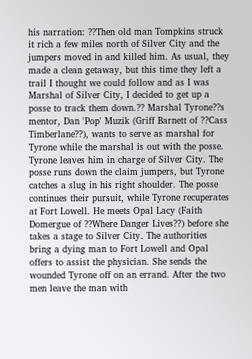his narration: ??Then old man Tompkins struck it rich a few miles north of Silver City and the jumpers moved in and killed him. As usual, they made a clean getaway, but this time they left a trail I thought we could follow and as I was Marshal of Silver City, I decided to get up a posse to track them down.?? Marshal Tyrone??s mentor, Dan 'Pop' Muzik (Griff Barnett of ??Cass Timberlane??), wants to serve as marshal for Tyrone while the marshal is out with the posse. Tyrone leaves him in charge of Silver City. The posse runs down the claim jumpers, but Tyrone catches a slug in his right shoulder. The posse continues their pursuit, while Tyrone recuperates at Fort Lowell. He meets Opal Lacy (Faith Domergue of ??Where Danger Lives??) before she takes a stage to Silver City. The authorities bring a dying man to Fort Lowell and Opal offers to assist the physician. She sends the wounded Tyrone off on an errand. After the two men leave the man with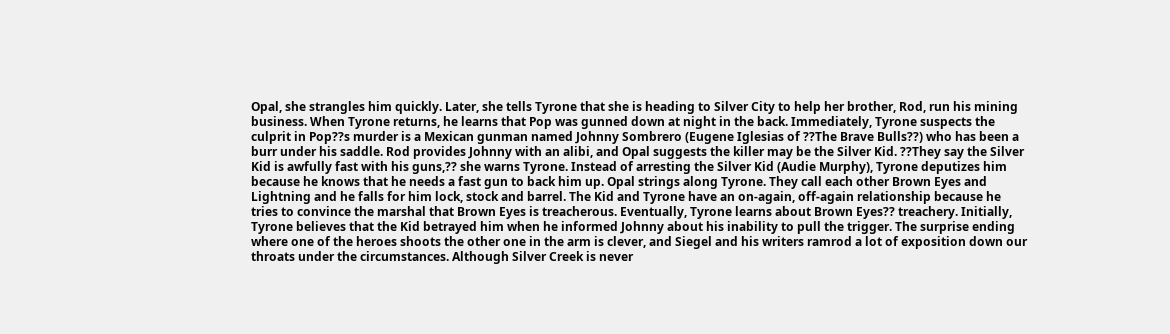Opal, she strangles him quickly. Later, she tells Tyrone that she is heading to Silver City to help her brother, Rod, run his mining business. When Tyrone returns, he learns that Pop was gunned down at night in the back. Immediately, Tyrone suspects the culprit in Pop??s murder is a Mexican gunman named Johnny Sombrero (Eugene Iglesias of ??The Brave Bulls??) who has been a burr under his saddle. Rod provides Johnny with an alibi, and Opal suggests the killer may be the Silver Kid. ??They say the Silver Kid is awfully fast with his guns,?? she warns Tyrone. Instead of arresting the Silver Kid (Audie Murphy), Tyrone deputizes him because he knows that he needs a fast gun to back him up. Opal strings along Tyrone. They call each other Brown Eyes and Lightning and he falls for him lock, stock and barrel. The Kid and Tyrone have an on-again, off-again relationship because he tries to convince the marshal that Brown Eyes is treacherous. Eventually, Tyrone learns about Brown Eyes?? treachery. Initially, Tyrone believes that the Kid betrayed him when he informed Johnny about his inability to pull the trigger. The surprise ending where one of the heroes shoots the other one in the arm is clever, and Siegel and his writers ramrod a lot of exposition down our throats under the circumstances. Although Silver Creek is never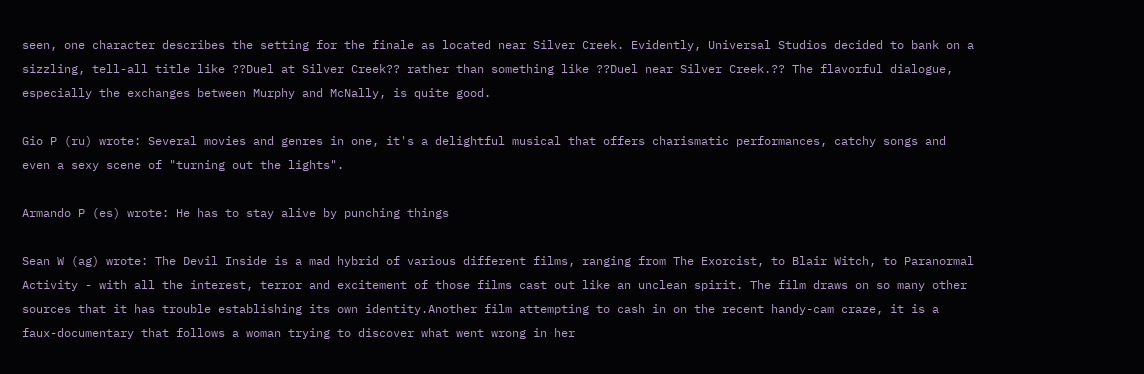seen, one character describes the setting for the finale as located near Silver Creek. Evidently, Universal Studios decided to bank on a sizzling, tell-all title like ??Duel at Silver Creek?? rather than something like ??Duel near Silver Creek.?? The flavorful dialogue, especially the exchanges between Murphy and McNally, is quite good.

Gio P (ru) wrote: Several movies and genres in one, it's a delightful musical that offers charismatic performances, catchy songs and even a sexy scene of "turning out the lights".

Armando P (es) wrote: He has to stay alive by punching things

Sean W (ag) wrote: The Devil Inside is a mad hybrid of various different films, ranging from The Exorcist, to Blair Witch, to Paranormal Activity - with all the interest, terror and excitement of those films cast out like an unclean spirit. The film draws on so many other sources that it has trouble establishing its own identity.Another film attempting to cash in on the recent handy-cam craze, it is a faux-documentary that follows a woman trying to discover what went wrong in her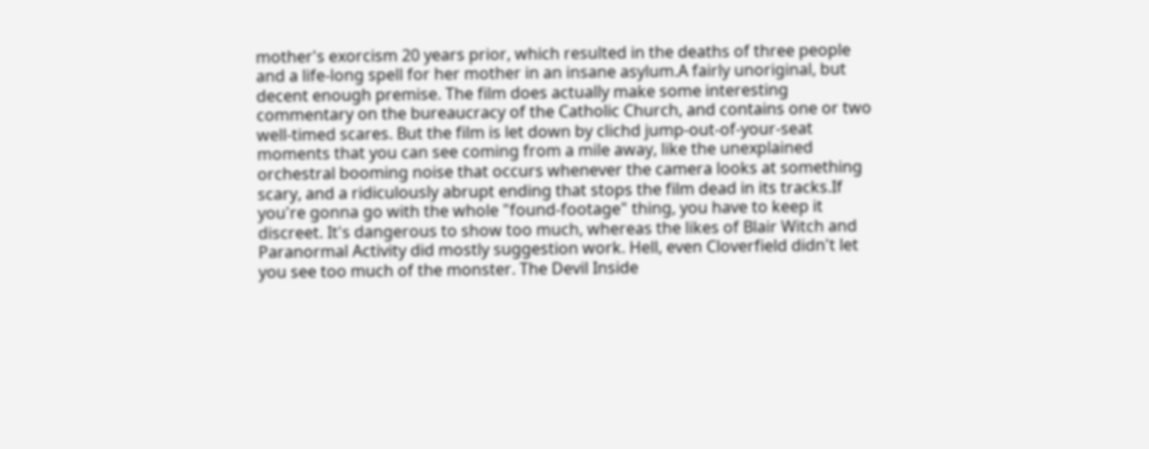mother's exorcism 20 years prior, which resulted in the deaths of three people and a life-long spell for her mother in an insane asylum.A fairly unoriginal, but decent enough premise. The film does actually make some interesting commentary on the bureaucracy of the Catholic Church, and contains one or two well-timed scares. But the film is let down by clichd jump-out-of-your-seat moments that you can see coming from a mile away, like the unexplained orchestral booming noise that occurs whenever the camera looks at something scary, and a ridiculously abrupt ending that stops the film dead in its tracks.If you're gonna go with the whole "found-footage" thing, you have to keep it discreet. It's dangerous to show too much, whereas the likes of Blair Witch and Paranormal Activity did mostly suggestion work. Hell, even Cloverfield didn't let you see too much of the monster. The Devil Inside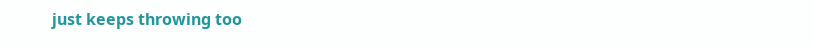just keeps throwing too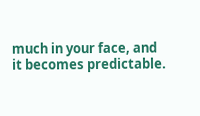much in your face, and it becomes predictable.